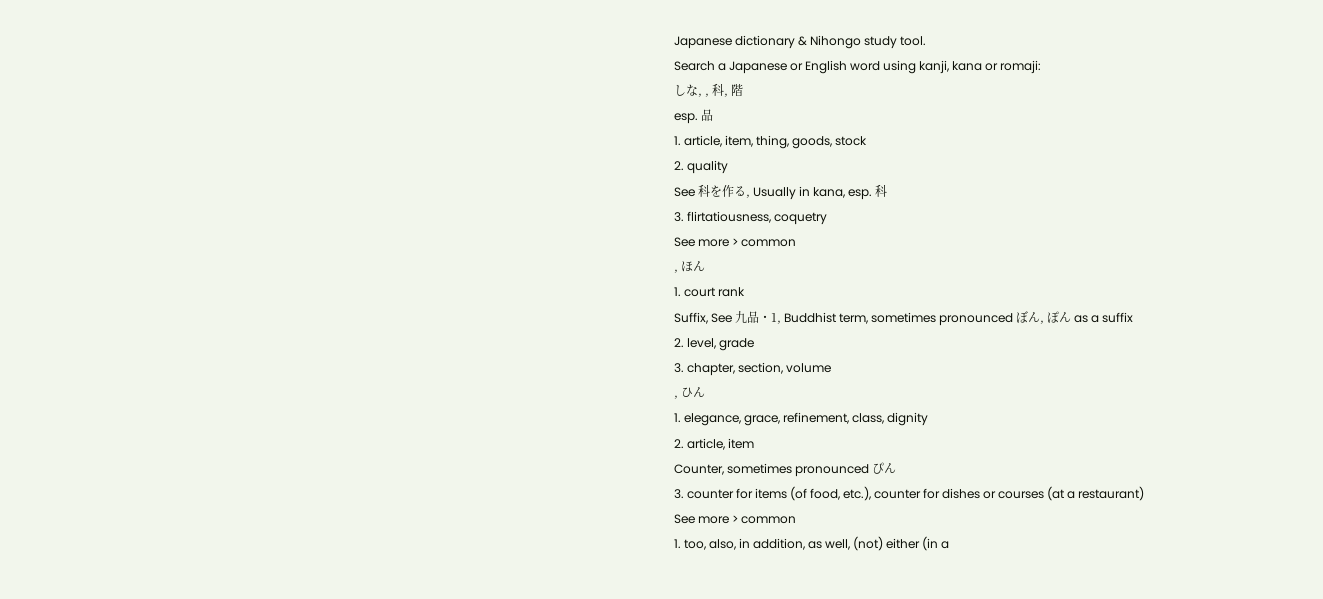Japanese dictionary & Nihongo study tool.
Search a Japanese or English word using kanji, kana or romaji:
しな, , 科, 階
esp. 品
1. article, item, thing, goods, stock
2. quality
See 科を作る, Usually in kana, esp. 科
3. flirtatiousness, coquetry
See more > common
, ほん
1. court rank
Suffix, See 九品・1, Buddhist term, sometimes pronounced ぼん, ぽん as a suffix
2. level, grade
3. chapter, section, volume
, ひん
1. elegance, grace, refinement, class, dignity
2. article, item
Counter, sometimes pronounced ぴん
3. counter for items (of food, etc.), counter for dishes or courses (at a restaurant)
See more > common
1. too, also, in addition, as well, (not) either (in a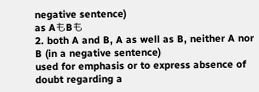negative sentence)
as AもBも
2. both A and B, A as well as B, neither A nor B (in a negative sentence)
used for emphasis or to express absence of doubt regarding a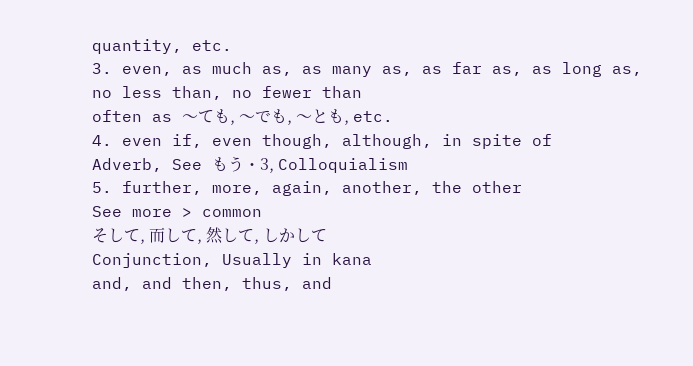quantity, etc.
3. even, as much as, as many as, as far as, as long as, no less than, no fewer than
often as 〜ても, 〜でも, 〜とも, etc.
4. even if, even though, although, in spite of
Adverb, See もう・3, Colloquialism
5. further, more, again, another, the other
See more > common
そして, 而して, 然して, しかして
Conjunction, Usually in kana
and, and then, thus, and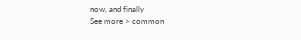now, and finally
See more > common